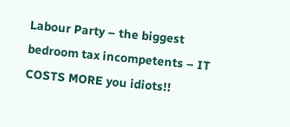Labour Party – the biggest bedroom tax incompetents – IT COSTS MORE you idiots!!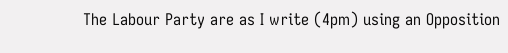The Labour Party are as I write (4pm) using an Opposition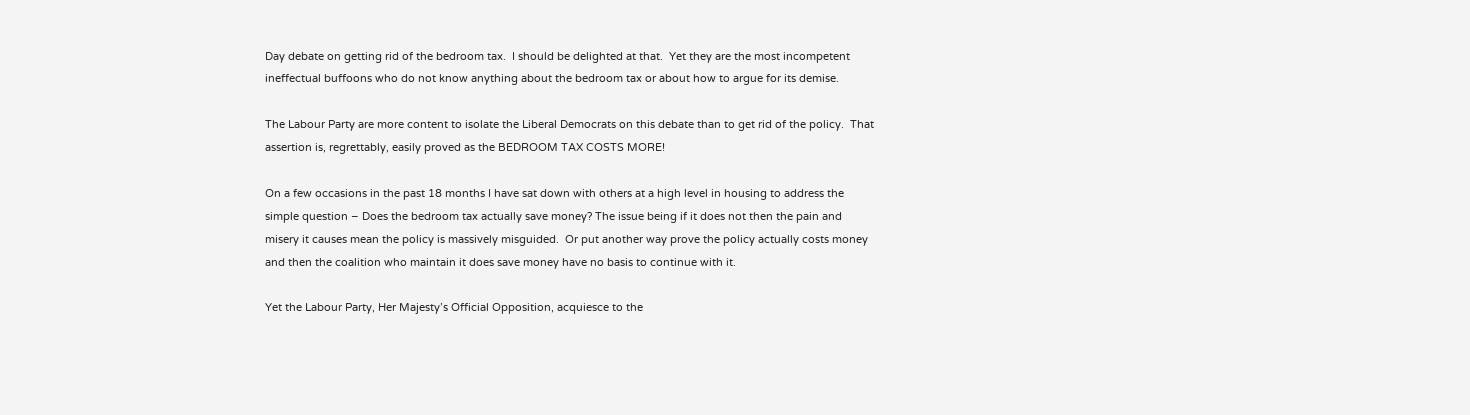Day debate on getting rid of the bedroom tax.  I should be delighted at that.  Yet they are the most incompetent ineffectual buffoons who do not know anything about the bedroom tax or about how to argue for its demise.

The Labour Party are more content to isolate the Liberal Democrats on this debate than to get rid of the policy.  That assertion is, regrettably, easily proved as the BEDROOM TAX COSTS MORE!

On a few occasions in the past 18 months I have sat down with others at a high level in housing to address the simple question – Does the bedroom tax actually save money? The issue being if it does not then the pain and misery it causes mean the policy is massively misguided.  Or put another way prove the policy actually costs money and then the coalition who maintain it does save money have no basis to continue with it.

Yet the Labour Party, Her Majesty’s Official Opposition, acquiesce to the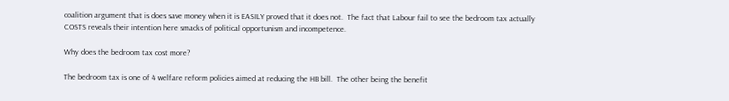coalition argument that is does save money when it is EASILY proved that it does not.  The fact that Labour fail to see the bedroom tax actually COSTS reveals their intention here smacks of political opportunism and incompetence.

Why does the bedroom tax cost more?

The bedroom tax is one of 4 welfare reform policies aimed at reducing the HB bill.  The other being the benefit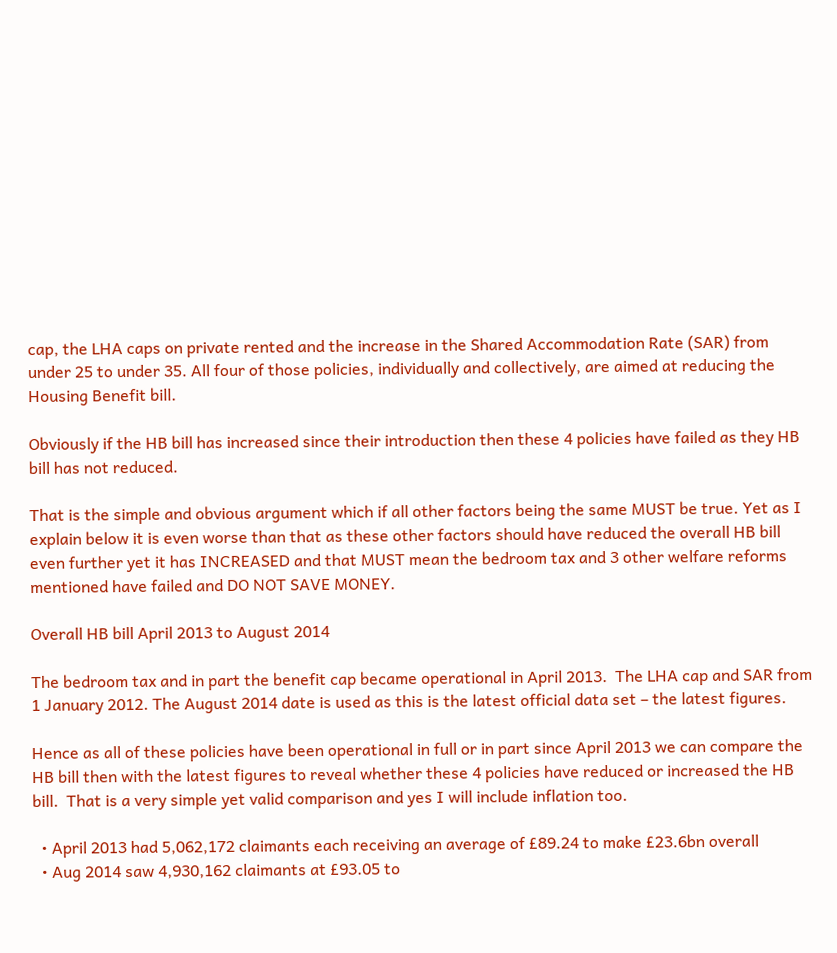cap, the LHA caps on private rented and the increase in the Shared Accommodation Rate (SAR) from under 25 to under 35. All four of those policies, individually and collectively, are aimed at reducing the Housing Benefit bill.

Obviously if the HB bill has increased since their introduction then these 4 policies have failed as they HB bill has not reduced.

That is the simple and obvious argument which if all other factors being the same MUST be true. Yet as I explain below it is even worse than that as these other factors should have reduced the overall HB bill even further yet it has INCREASED and that MUST mean the bedroom tax and 3 other welfare reforms mentioned have failed and DO NOT SAVE MONEY.

Overall HB bill April 2013 to August 2014

The bedroom tax and in part the benefit cap became operational in April 2013.  The LHA cap and SAR from 1 January 2012. The August 2014 date is used as this is the latest official data set – the latest figures.

Hence as all of these policies have been operational in full or in part since April 2013 we can compare the HB bill then with the latest figures to reveal whether these 4 policies have reduced or increased the HB bill.  That is a very simple yet valid comparison and yes I will include inflation too.

  • April 2013 had 5,062,172 claimants each receiving an average of £89.24 to make £23.6bn overall
  • Aug 2014 saw 4,930,162 claimants at £93.05 to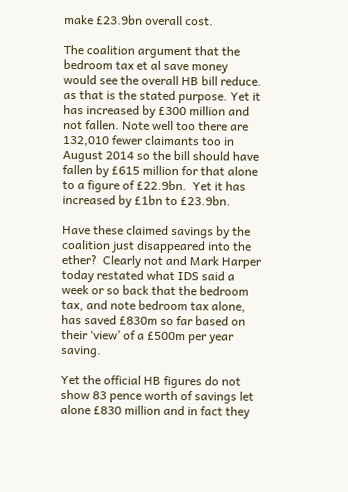make £23.9bn overall cost.

The coalition argument that the bedroom tax et al save money would see the overall HB bill reduce. as that is the stated purpose. Yet it has increased by £300 million and not fallen. Note well too there are 132,010 fewer claimants too in August 2014 so the bill should have fallen by £615 million for that alone to a figure of £22.9bn.  Yet it has increased by £1bn to £23.9bn.

Have these claimed savings by the coalition just disappeared into the ether?  Clearly not and Mark Harper today restated what IDS said a week or so back that the bedroom tax, and note bedroom tax alone, has saved £830m so far based on their ‘view’ of a £500m per year saving.

Yet the official HB figures do not show 83 pence worth of savings let alone £830 million and in fact they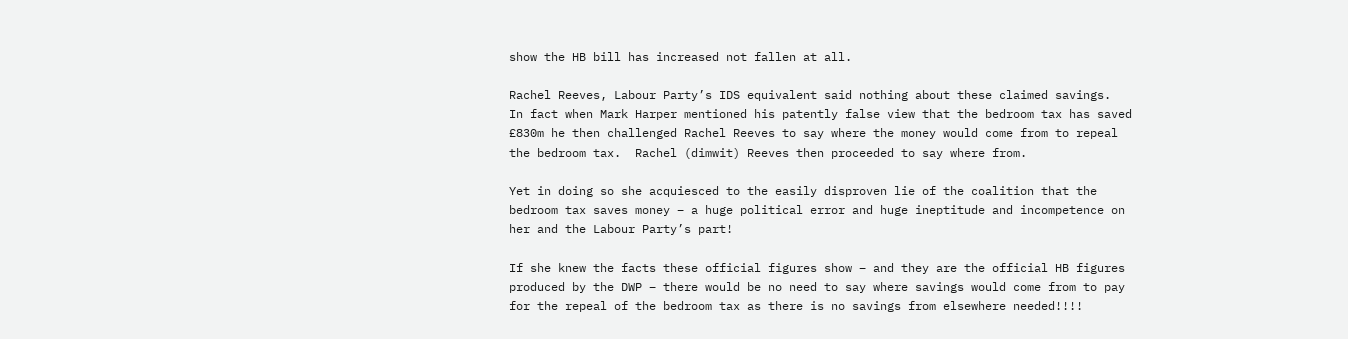show the HB bill has increased not fallen at all.

Rachel Reeves, Labour Party’s IDS equivalent said nothing about these claimed savings.  In fact when Mark Harper mentioned his patently false view that the bedroom tax has saved £830m he then challenged Rachel Reeves to say where the money would come from to repeal the bedroom tax.  Rachel (dimwit) Reeves then proceeded to say where from.

Yet in doing so she acquiesced to the easily disproven lie of the coalition that the bedroom tax saves money – a huge political error and huge ineptitude and incompetence on her and the Labour Party’s part!

If she knew the facts these official figures show – and they are the official HB figures produced by the DWP – there would be no need to say where savings would come from to pay for the repeal of the bedroom tax as there is no savings from elsewhere needed!!!!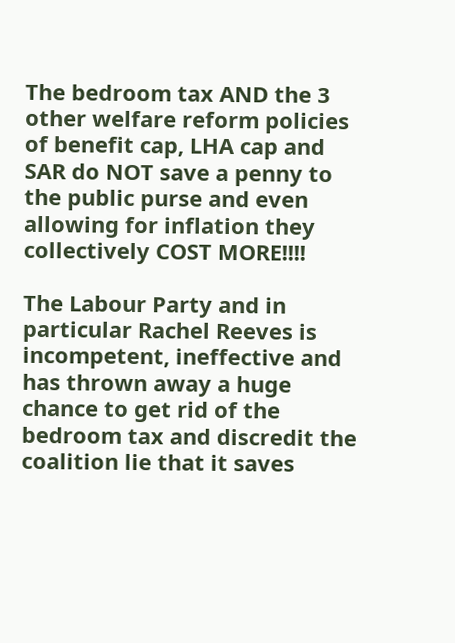The bedroom tax AND the 3 other welfare reform policies of benefit cap, LHA cap and SAR do NOT save a penny to the public purse and even allowing for inflation they collectively COST MORE!!!!

The Labour Party and in particular Rachel Reeves is incompetent, ineffective and has thrown away a huge chance to get rid of the bedroom tax and discredit the coalition lie that it saves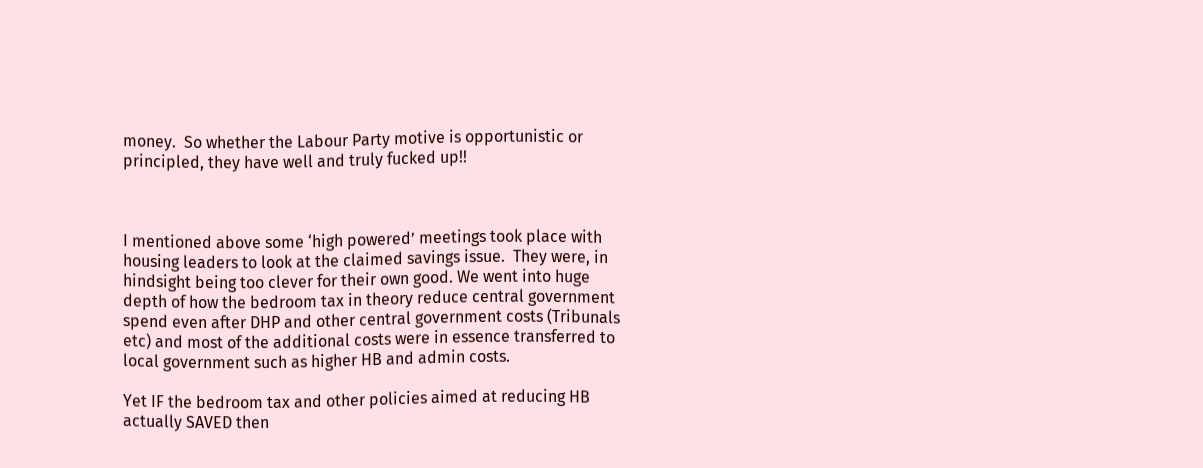money.  So whether the Labour Party motive is opportunistic or principled, they have well and truly fucked up!!



I mentioned above some ‘high powered’ meetings took place with housing leaders to look at the claimed savings issue.  They were, in hindsight being too clever for their own good. We went into huge depth of how the bedroom tax in theory reduce central government spend even after DHP and other central government costs (Tribunals etc) and most of the additional costs were in essence transferred to local government such as higher HB and admin costs.

Yet IF the bedroom tax and other policies aimed at reducing HB actually SAVED then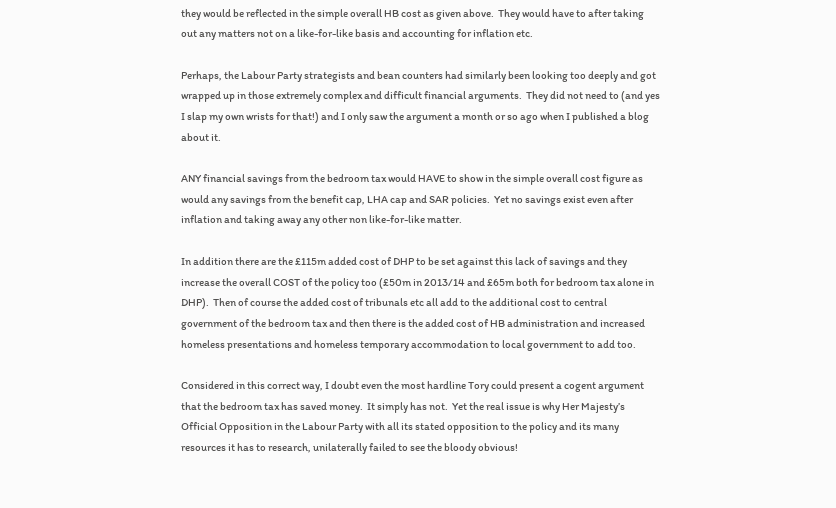they would be reflected in the simple overall HB cost as given above.  They would have to after taking out any matters not on a like-for-like basis and accounting for inflation etc.

Perhaps, the Labour Party strategists and bean counters had similarly been looking too deeply and got wrapped up in those extremely complex and difficult financial arguments.  They did not need to (and yes I slap my own wrists for that!) and I only saw the argument a month or so ago when I published a blog about it.

ANY financial savings from the bedroom tax would HAVE to show in the simple overall cost figure as would any savings from the benefit cap, LHA cap and SAR policies.  Yet no savings exist even after inflation and taking away any other non like-for-like matter.

In addition there are the £115m added cost of DHP to be set against this lack of savings and they increase the overall COST of the policy too (£50m in 2013/14 and £65m both for bedroom tax alone in DHP).  Then of course the added cost of tribunals etc all add to the additional cost to central government of the bedroom tax and then there is the added cost of HB administration and increased homeless presentations and homeless temporary accommodation to local government to add too.

Considered in this correct way, I doubt even the most hardline Tory could present a cogent argument that the bedroom tax has saved money.  It simply has not.  Yet the real issue is why Her Majesty’s Official Opposition in the Labour Party with all its stated opposition to the policy and its many resources it has to research, unilaterally failed to see the bloody obvious!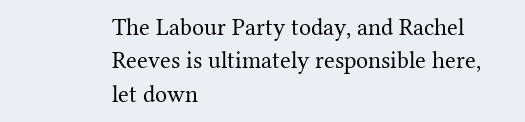The Labour Party today, and Rachel Reeves is ultimately responsible here, let down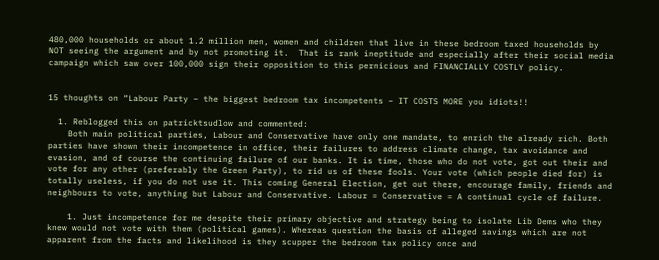480,000 households or about 1.2 million men, women and children that live in these bedroom taxed households by NOT seeing the argument and by not promoting it.  That is rank ineptitude and especially after their social media campaign which saw over 100,000 sign their opposition to this pernicious and FINANCIALLY COSTLY policy.


15 thoughts on “Labour Party – the biggest bedroom tax incompetents – IT COSTS MORE you idiots!!

  1. Reblogged this on patricktsudlow and commented:
    Both main political parties, Labour and Conservative have only one mandate, to enrich the already rich. Both parties have shown their incompetence in office, their failures to address climate change, tax avoidance and evasion, and of course the continuing failure of our banks. It is time, those who do not vote, got out their and vote for any other (preferably the Green Party), to rid us of these fools. Your vote (which people died for) is totally useless, if you do not use it. This coming General Election, get out there, encourage family, friends and neighbours to vote, anything but Labour and Conservative. Labour = Conservative = A continual cycle of failure.

    1. Just incompetence for me despite their primary objective and strategy being to isolate Lib Dems who they knew would not vote with them (political games). Whereas question the basis of alleged savings which are not apparent from the facts and likelihood is they scupper the bedroom tax policy once and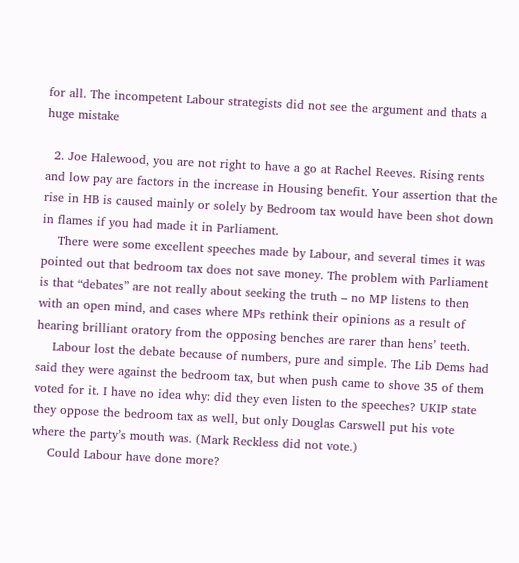for all. The incompetent Labour strategists did not see the argument and thats a huge mistake

  2. Joe Halewood, you are not right to have a go at Rachel Reeves. Rising rents and low pay are factors in the increase in Housing benefit. Your assertion that the rise in HB is caused mainly or solely by Bedroom tax would have been shot down in flames if you had made it in Parliament.
    There were some excellent speeches made by Labour, and several times it was pointed out that bedroom tax does not save money. The problem with Parliament is that “debates” are not really about seeking the truth – no MP listens to then with an open mind, and cases where MPs rethink their opinions as a result of hearing brilliant oratory from the opposing benches are rarer than hens’ teeth.
    Labour lost the debate because of numbers, pure and simple. The Lib Dems had said they were against the bedroom tax, but when push came to shove 35 of them voted for it. I have no idea why: did they even listen to the speeches? UKIP state they oppose the bedroom tax as well, but only Douglas Carswell put his vote where the party’s mouth was. (Mark Reckless did not vote.)
    Could Labour have done more?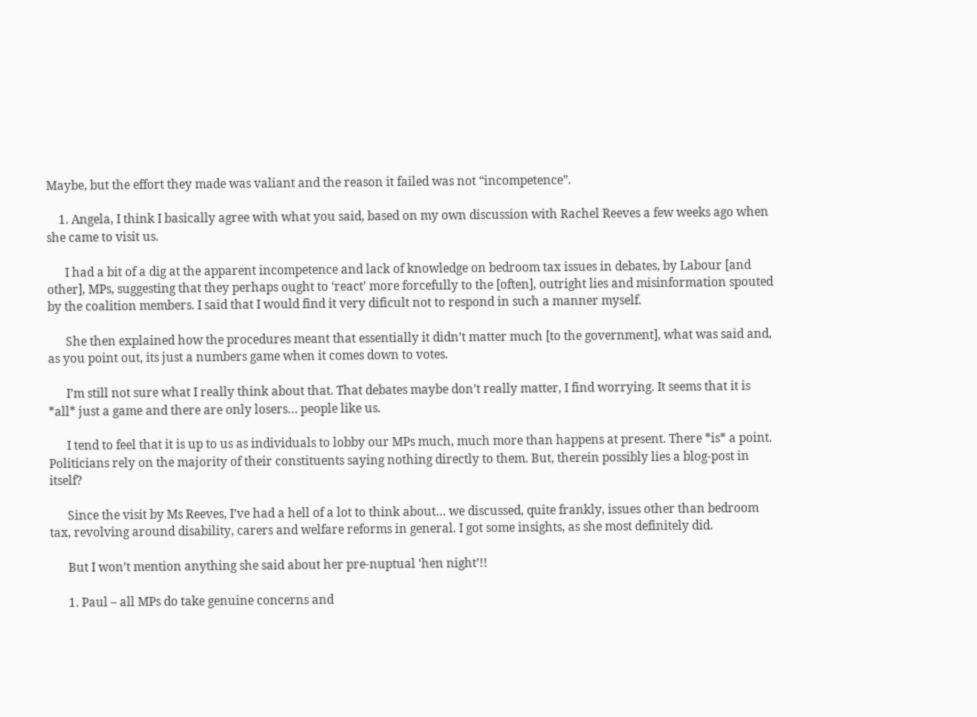Maybe, but the effort they made was valiant and the reason it failed was not “incompetence”.

    1. Angela, I think I basically agree with what you said, based on my own discussion with Rachel Reeves a few weeks ago when she came to visit us.

      I had a bit of a dig at the apparent incompetence and lack of knowledge on bedroom tax issues in debates, by Labour [and other], MPs, suggesting that they perhaps ought to ‘react’ more forcefully to the [often], outright lies and misinformation spouted by the coalition members. I said that I would find it very dificult not to respond in such a manner myself.

      She then explained how the procedures meant that essentially it didn’t matter much [to the government], what was said and, as you point out, its just a numbers game when it comes down to votes.

      I’m still not sure what I really think about that. That debates maybe don’t really matter, I find worrying. It seems that it is *all* just a game and there are only losers… people like us.

      I tend to feel that it is up to us as individuals to lobby our MPs much, much more than happens at present. There *is* a point. Politicians rely on the majority of their constituents saying nothing directly to them. But, therein possibly lies a blog-post in itself?

      Since the visit by Ms Reeves, I’ve had a hell of a lot to think about… we discussed, quite frankly, issues other than bedroom tax, revolving around disability, carers and welfare reforms in general. I got some insights, as she most definitely did.

      But I won’t mention anything she said about her pre-nuptual ‘hen night’!!

      1. Paul – all MPs do take genuine concerns and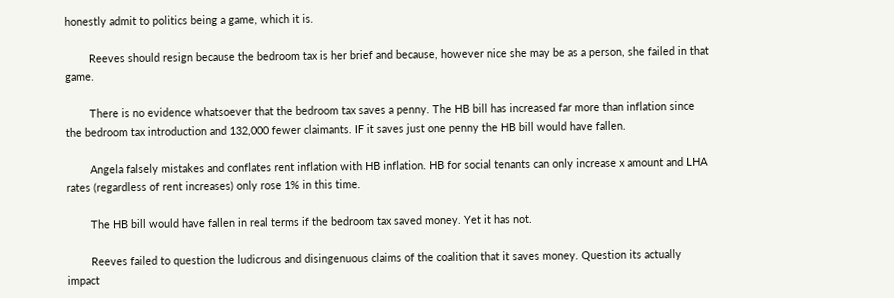honestly admit to politics being a game, which it is.

        Reeves should resign because the bedroom tax is her brief and because, however nice she may be as a person, she failed in that game.

        There is no evidence whatsoever that the bedroom tax saves a penny. The HB bill has increased far more than inflation since the bedroom tax introduction and 132,000 fewer claimants. IF it saves just one penny the HB bill would have fallen.

        Angela falsely mistakes and conflates rent inflation with HB inflation. HB for social tenants can only increase x amount and LHA rates (regardless of rent increases) only rose 1% in this time.

        The HB bill would have fallen in real terms if the bedroom tax saved money. Yet it has not.

        Reeves failed to question the ludicrous and disingenuous claims of the coalition that it saves money. Question its actually impact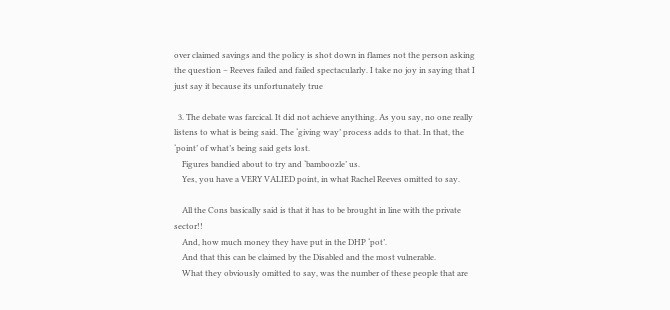over claimed savings and the policy is shot down in flames not the person asking the question – Reeves failed and failed spectacularly. I take no joy in saying that I just say it because its unfortunately true

  3. The debate was farcical. It did not achieve anything. As you say, no one really listens to what is being said. The ‘giving way’ process adds to that. In that, the ‘point’ of what’s being said gets lost.
    Figures bandied about to try and ‘bamboozle’ us.
    Yes, you have a VERY VALIED point, in what Rachel Reeves omitted to say.

    All the Cons basically said is that it has to be brought in line with the private sector!!
    And, how much money they have put in the DHP ‘pot’.
    And that this can be claimed by the Disabled and the most vulnerable.
    What they obviously omitted to say, was the number of these people that are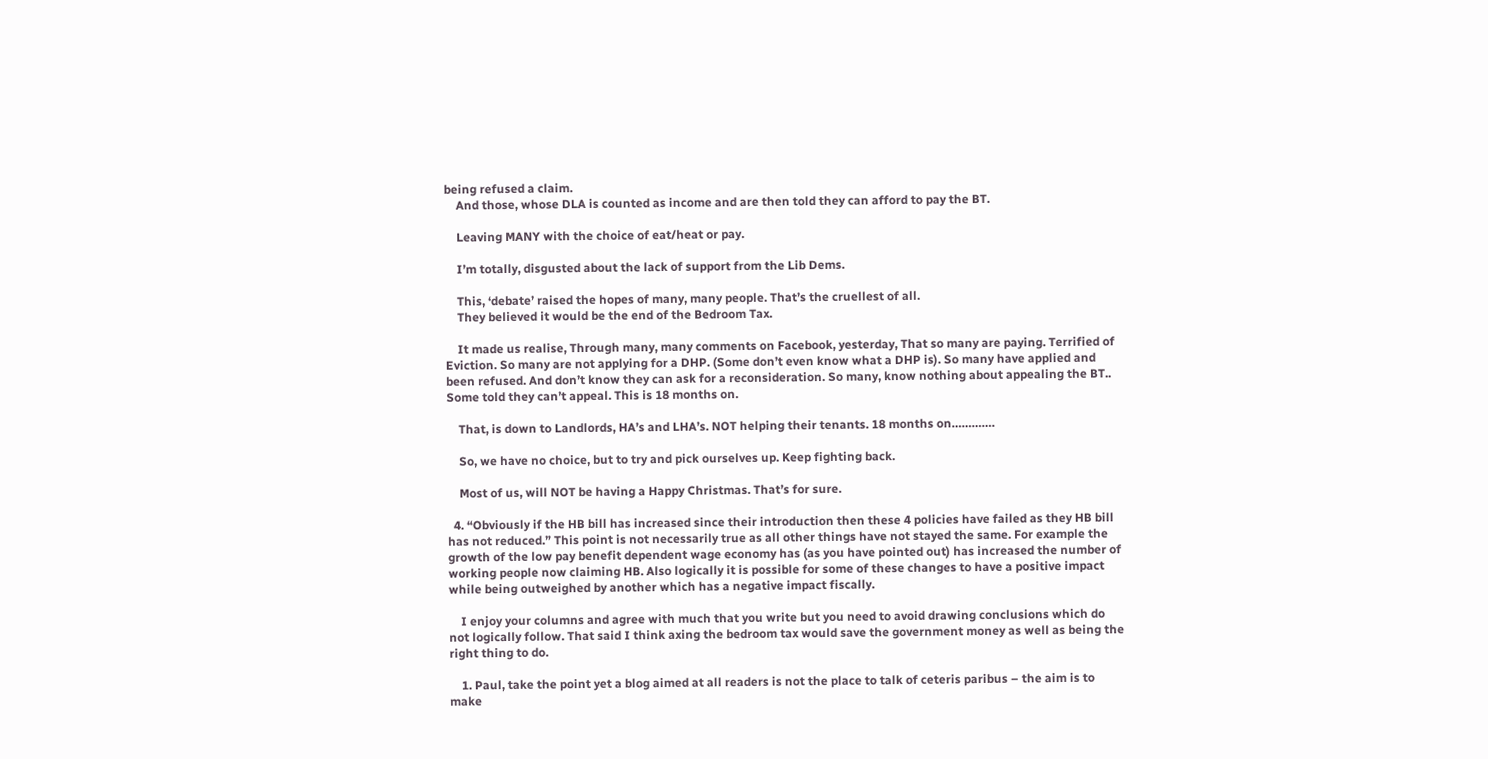being refused a claim.
    And those, whose DLA is counted as income and are then told they can afford to pay the BT.

    Leaving MANY with the choice of eat/heat or pay.

    I’m totally, disgusted about the lack of support from the Lib Dems.

    This, ‘debate’ raised the hopes of many, many people. That’s the cruellest of all.
    They believed it would be the end of the Bedroom Tax.

    It made us realise, Through many, many comments on Facebook, yesterday, That so many are paying. Terrified of Eviction. So many are not applying for a DHP. (Some don’t even know what a DHP is). So many have applied and been refused. And don’t know they can ask for a reconsideration. So many, know nothing about appealing the BT.. Some told they can’t appeal. This is 18 months on.

    That, is down to Landlords, HA’s and LHA’s. NOT helping their tenants. 18 months on………….

    So, we have no choice, but to try and pick ourselves up. Keep fighting back.

    Most of us, will NOT be having a Happy Christmas. That’s for sure.

  4. “Obviously if the HB bill has increased since their introduction then these 4 policies have failed as they HB bill has not reduced.” This point is not necessarily true as all other things have not stayed the same. For example the growth of the low pay benefit dependent wage economy has (as you have pointed out) has increased the number of working people now claiming HB. Also logically it is possible for some of these changes to have a positive impact while being outweighed by another which has a negative impact fiscally.

    I enjoy your columns and agree with much that you write but you need to avoid drawing conclusions which do not logically follow. That said I think axing the bedroom tax would save the government money as well as being the right thing to do.

    1. Paul, take the point yet a blog aimed at all readers is not the place to talk of ceteris paribus – the aim is to make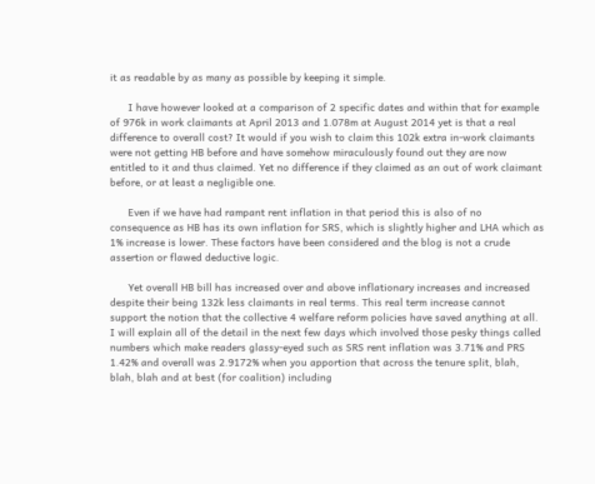it as readable by as many as possible by keeping it simple.

      I have however looked at a comparison of 2 specific dates and within that for example of 976k in work claimants at April 2013 and 1.078m at August 2014 yet is that a real difference to overall cost? It would if you wish to claim this 102k extra in-work claimants were not getting HB before and have somehow miraculously found out they are now entitled to it and thus claimed. Yet no difference if they claimed as an out of work claimant before, or at least a negligible one.

      Even if we have had rampant rent inflation in that period this is also of no consequence as HB has its own inflation for SRS, which is slightly higher and LHA which as 1% increase is lower. These factors have been considered and the blog is not a crude assertion or flawed deductive logic.

      Yet overall HB bill has increased over and above inflationary increases and increased despite their being 132k less claimants in real terms. This real term increase cannot support the notion that the collective 4 welfare reform policies have saved anything at all. I will explain all of the detail in the next few days which involved those pesky things called numbers which make readers glassy-eyed such as SRS rent inflation was 3.71% and PRS 1.42% and overall was 2.9172% when you apportion that across the tenure split, blah, blah, blah and at best (for coalition) including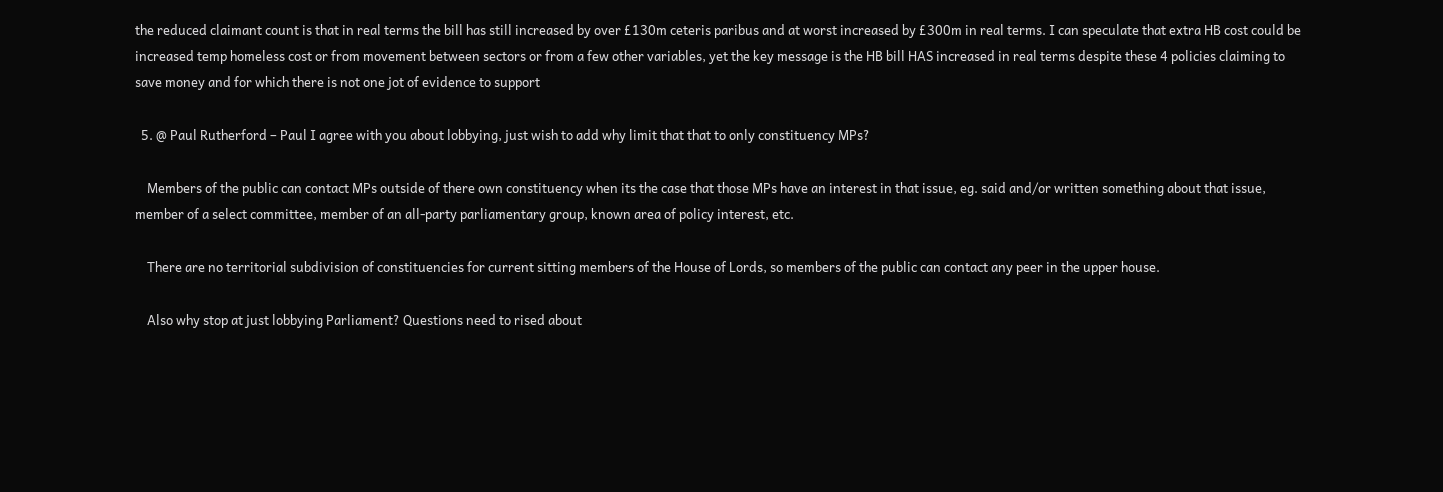the reduced claimant count is that in real terms the bill has still increased by over £130m ceteris paribus and at worst increased by £300m in real terms. I can speculate that extra HB cost could be increased temp homeless cost or from movement between sectors or from a few other variables, yet the key message is the HB bill HAS increased in real terms despite these 4 policies claiming to save money and for which there is not one jot of evidence to support

  5. @ Paul Rutherford – Paul I agree with you about lobbying, just wish to add why limit that that to only constituency MPs?

    Members of the public can contact MPs outside of there own constituency when its the case that those MPs have an interest in that issue, eg. said and/or written something about that issue, member of a select committee, member of an all-party parliamentary group, known area of policy interest, etc.

    There are no territorial subdivision of constituencies for current sitting members of the House of Lords, so members of the public can contact any peer in the upper house.

    Also why stop at just lobbying Parliament? Questions need to rised about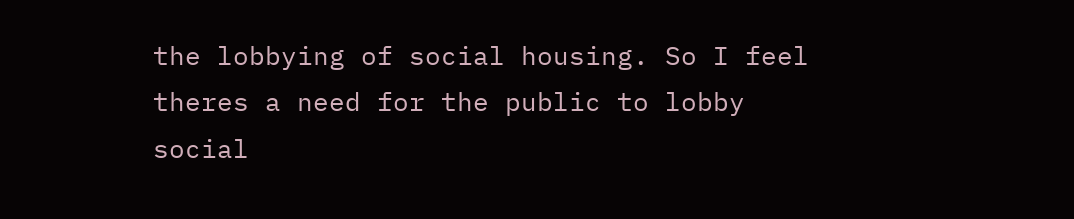the lobbying of social housing. So I feel theres a need for the public to lobby social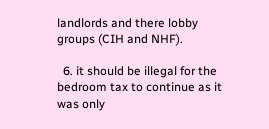landlords and there lobby groups (CIH and NHF).

  6. it should be illegal for the bedroom tax to continue as it was only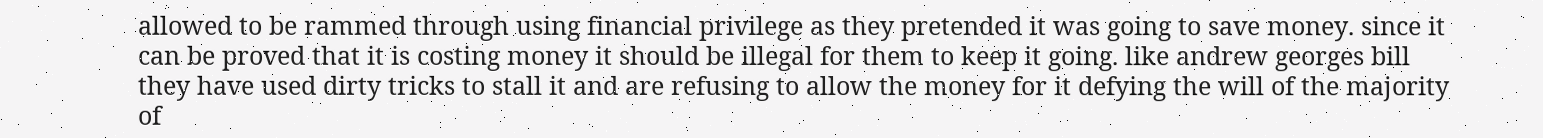allowed to be rammed through using financial privilege as they pretended it was going to save money. since it can be proved that it is costing money it should be illegal for them to keep it going. like andrew georges bill they have used dirty tricks to stall it and are refusing to allow the money for it defying the will of the majority of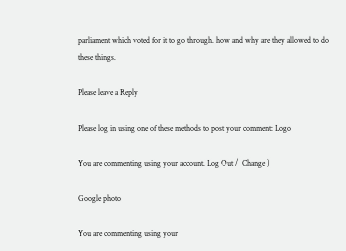parliament which voted for it to go through. how and why are they allowed to do these things.

Please leave a Reply

Please log in using one of these methods to post your comment: Logo

You are commenting using your account. Log Out /  Change )

Google photo

You are commenting using your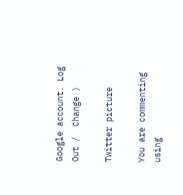Google account. Log Out /  Change )

Twitter picture

You are commenting using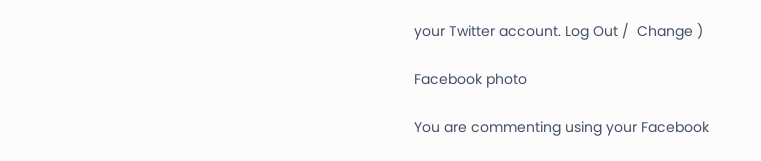your Twitter account. Log Out /  Change )

Facebook photo

You are commenting using your Facebook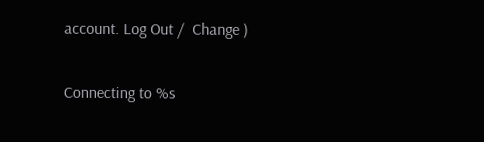account. Log Out /  Change )

Connecting to %s